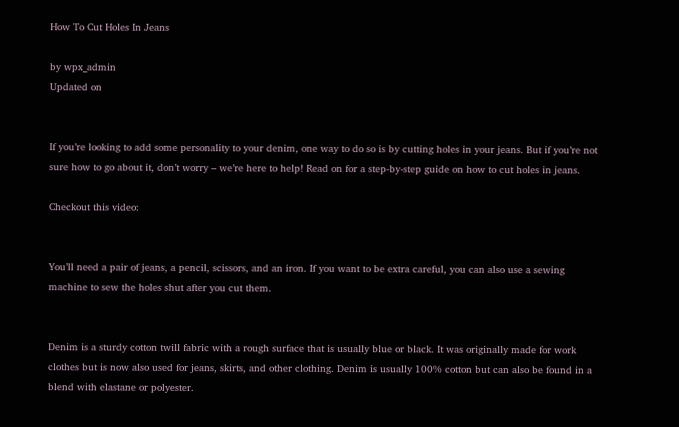How To Cut Holes In Jeans

by wpx_admin
Updated on


If you’re looking to add some personality to your denim, one way to do so is by cutting holes in your jeans. But if you’re not sure how to go about it, don’t worry – we’re here to help! Read on for a step-by-step guide on how to cut holes in jeans.

Checkout this video:


You’ll need a pair of jeans, a pencil, scissors, and an iron. If you want to be extra careful, you can also use a sewing machine to sew the holes shut after you cut them.


Denim is a sturdy cotton twill fabric with a rough surface that is usually blue or black. It was originally made for work clothes but is now also used for jeans, skirts, and other clothing. Denim is usually 100% cotton but can also be found in a blend with elastane or polyester.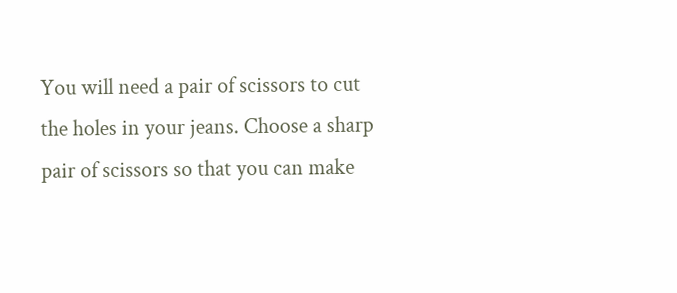You will need a pair of scissors to cut the holes in your jeans. Choose a sharp pair of scissors so that you can make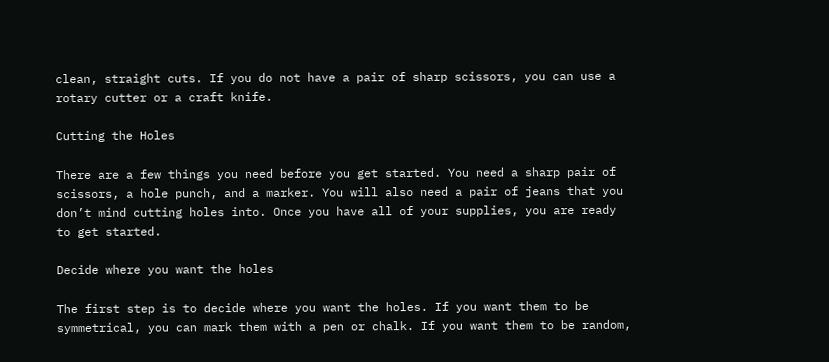clean, straight cuts. If you do not have a pair of sharp scissors, you can use a rotary cutter or a craft knife.

Cutting the Holes

There are a few things you need before you get started. You need a sharp pair of scissors, a hole punch, and a marker. You will also need a pair of jeans that you don’t mind cutting holes into. Once you have all of your supplies, you are ready to get started.

Decide where you want the holes

The first step is to decide where you want the holes. If you want them to be symmetrical, you can mark them with a pen or chalk. If you want them to be random,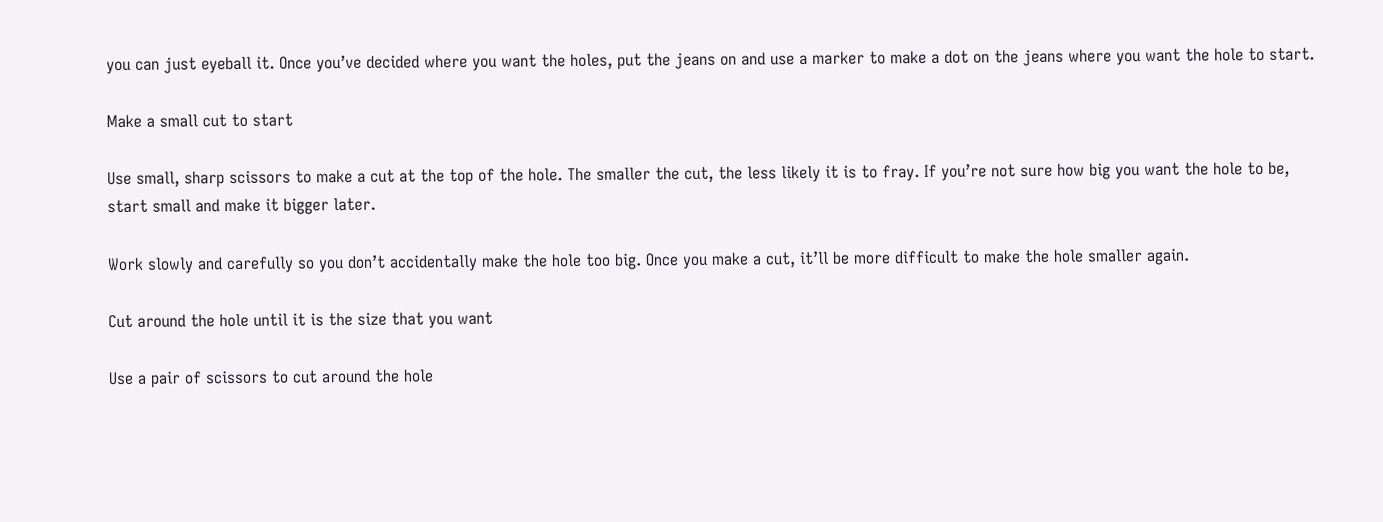you can just eyeball it. Once you’ve decided where you want the holes, put the jeans on and use a marker to make a dot on the jeans where you want the hole to start.

Make a small cut to start

Use small, sharp scissors to make a cut at the top of the hole. The smaller the cut, the less likely it is to fray. If you’re not sure how big you want the hole to be, start small and make it bigger later.

Work slowly and carefully so you don’t accidentally make the hole too big. Once you make a cut, it’ll be more difficult to make the hole smaller again.

Cut around the hole until it is the size that you want

Use a pair of scissors to cut around the hole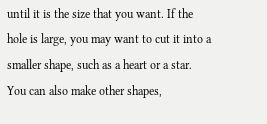until it is the size that you want. If the hole is large, you may want to cut it into a smaller shape, such as a heart or a star. You can also make other shapes,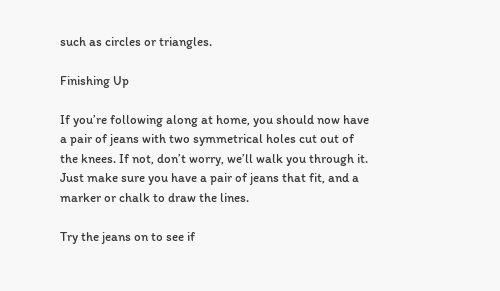such as circles or triangles.

Finishing Up

If you’re following along at home, you should now have a pair of jeans with two symmetrical holes cut out of the knees. If not, don’t worry, we’ll walk you through it. Just make sure you have a pair of jeans that fit, and a marker or chalk to draw the lines.

Try the jeans on to see if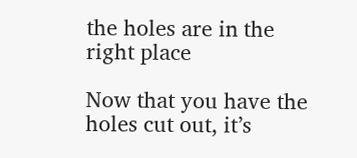the holes are in the right place

Now that you have the holes cut out, it’s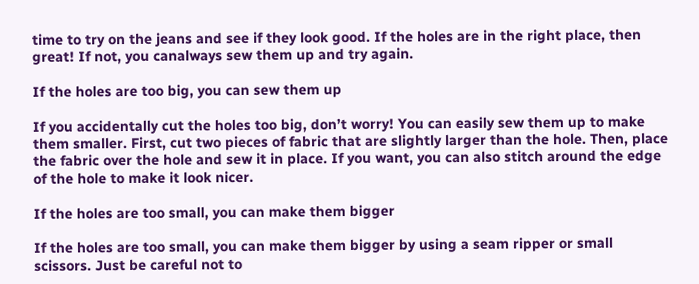time to try on the jeans and see if they look good. If the holes are in the right place, then great! If not, you canalways sew them up and try again.

If the holes are too big, you can sew them up

If you accidentally cut the holes too big, don’t worry! You can easily sew them up to make them smaller. First, cut two pieces of fabric that are slightly larger than the hole. Then, place the fabric over the hole and sew it in place. If you want, you can also stitch around the edge of the hole to make it look nicer.

If the holes are too small, you can make them bigger

If the holes are too small, you can make them bigger by using a seam ripper or small scissors. Just be careful not to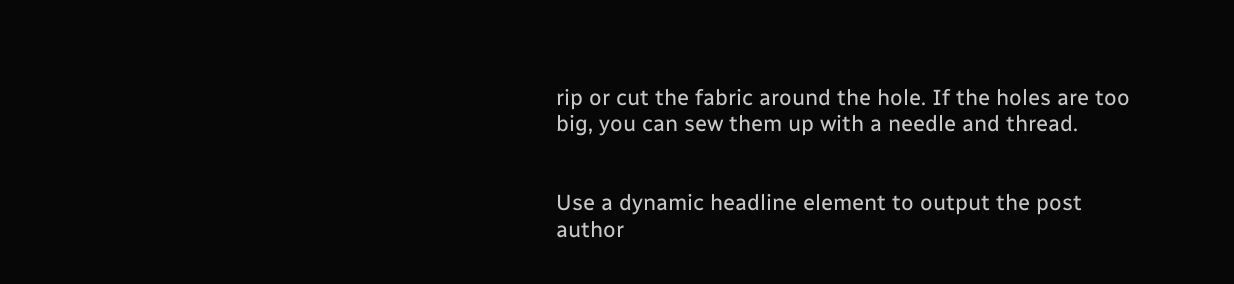rip or cut the fabric around the hole. If the holes are too big, you can sew them up with a needle and thread.


Use a dynamic headline element to output the post author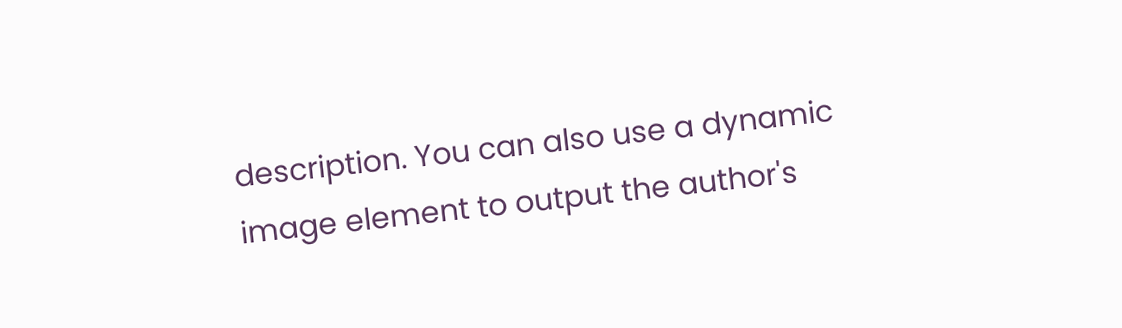description. You can also use a dynamic image element to output the author's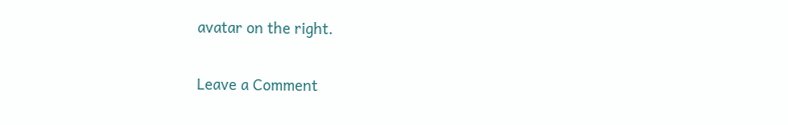avatar on the right.

Leave a Comment